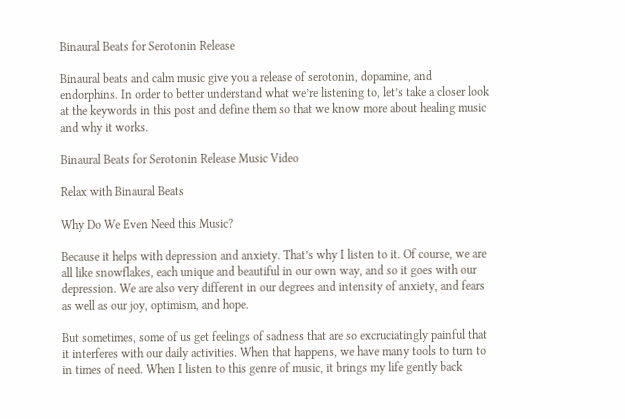Binaural Beats for Serotonin Release

Binaural beats and calm music give you a release of serotonin, dopamine, and endorphins. In order to better understand what we’re listening to, let’s take a closer look at the keywords in this post and define them so that we know more about healing music and why it works.

Binaural Beats for Serotonin Release Music Video

Relax with Binaural Beats

Why Do We Even Need this Music?

Because it helps with depression and anxiety. That’s why I listen to it. Of course, we are all like snowflakes, each unique and beautiful in our own way, and so it goes with our depression. We are also very different in our degrees and intensity of anxiety, and fears as well as our joy, optimism, and hope.

But sometimes, some of us get feelings of sadness that are so excruciatingly painful that it interferes with our daily activities. When that happens, we have many tools to turn to in times of need. When I listen to this genre of music, it brings my life gently back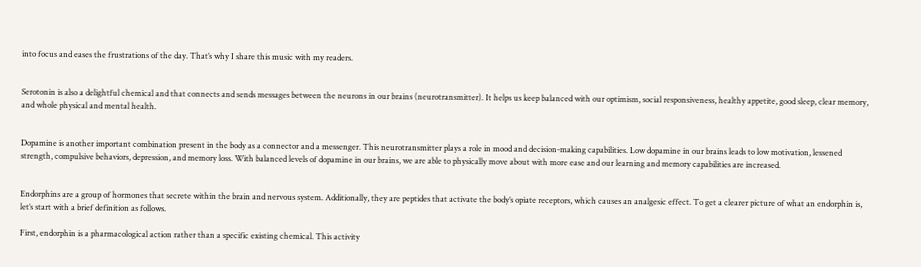into focus and eases the frustrations of the day. That’s why I share this music with my readers.


Serotonin is also a delightful chemical and that connects and sends messages between the neurons in our brains (neurotransmitter). It helps us keep balanced with our optimism, social responsiveness, healthy appetite, good sleep, clear memory, and whole physical and mental health.


Dopamine is another important combination present in the body as a connector and a messenger. This neurotransmitter plays a role in mood and decision-making capabilities. Low dopamine in our brains leads to low motivation, lessened strength, compulsive behaviors, depression, and memory loss. With balanced levels of dopamine in our brains, we are able to physically move about with more ease and our learning and memory capabilities are increased.


Endorphins are a group of hormones that secrete within the brain and nervous system. Additionally, they are peptides that activate the body’s opiate receptors, which causes an analgesic effect. To get a clearer picture of what an endorphin is, let’s start with a brief definition as follows.

First, endorphin is a pharmacological action rather than a specific existing chemical. This activity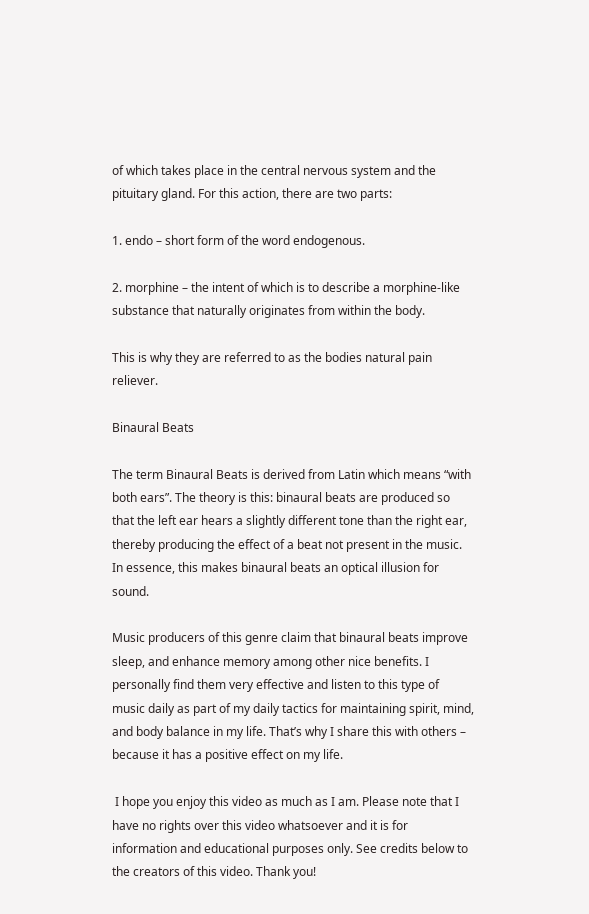of which takes place in the central nervous system and the pituitary gland. For this action, there are two parts:

1. endo – short form of the word endogenous.

2. morphine – the intent of which is to describe a morphine-like substance that naturally originates from within the body.

This is why they are referred to as the bodies natural pain reliever.

Binaural Beats

The term Binaural Beats is derived from Latin which means “with both ears”. The theory is this: binaural beats are produced so that the left ear hears a slightly different tone than the right ear, thereby producing the effect of a beat not present in the music. In essence, this makes binaural beats an optical illusion for sound.

Music producers of this genre claim that binaural beats improve sleep, and enhance memory among other nice benefits. I personally find them very effective and listen to this type of music daily as part of my daily tactics for maintaining spirit, mind, and body balance in my life. That’s why I share this with others – because it has a positive effect on my life.

 I hope you enjoy this video as much as I am. Please note that I have no rights over this video whatsoever and it is for information and educational purposes only. See credits below to the creators of this video. Thank you!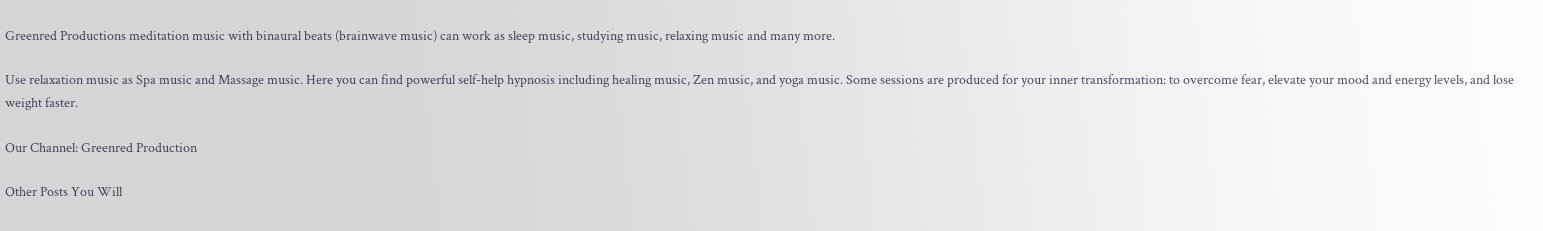Greenred Productions meditation music with binaural beats (brainwave music) can work as sleep music, studying music, relaxing music and many more.

Use relaxation music as Spa music and Massage music. Here you can find powerful self-help hypnosis including healing music, Zen music, and yoga music. Some sessions are produced for your inner transformation: to overcome fear, elevate your mood and energy levels, and lose weight faster.

Our Channel: Greenred Production

Other Posts You Will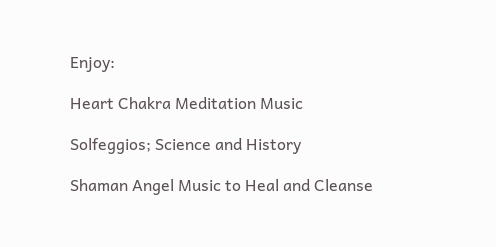Enjoy:

Heart Chakra Meditation Music

Solfeggios; Science and History

Shaman Angel Music to Heal and Cleanse